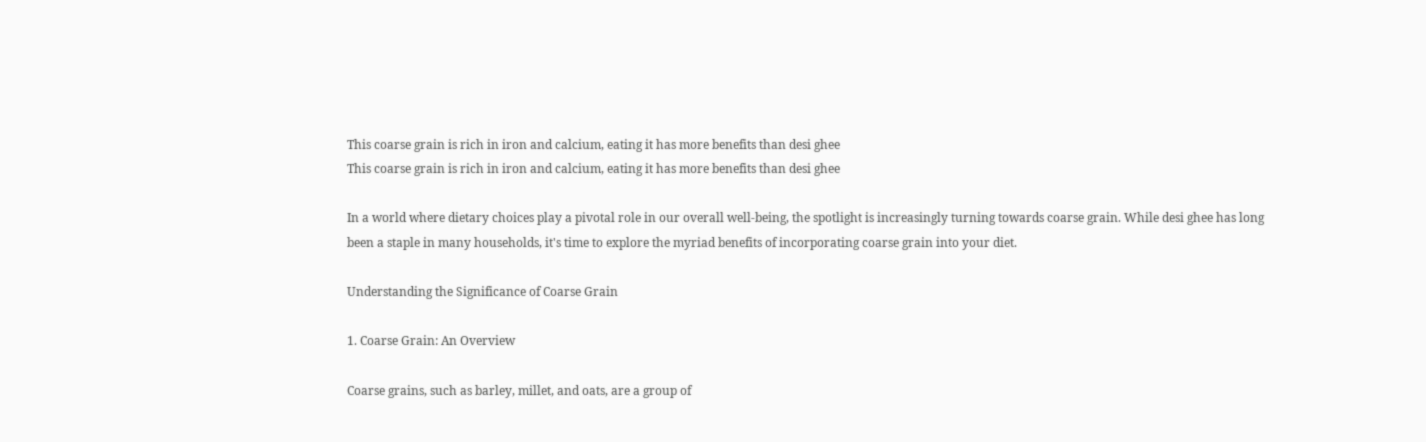This coarse grain is rich in iron and calcium, eating it has more benefits than desi ghee
This coarse grain is rich in iron and calcium, eating it has more benefits than desi ghee

In a world where dietary choices play a pivotal role in our overall well-being, the spotlight is increasingly turning towards coarse grain. While desi ghee has long been a staple in many households, it's time to explore the myriad benefits of incorporating coarse grain into your diet.

Understanding the Significance of Coarse Grain

1. Coarse Grain: An Overview

Coarse grains, such as barley, millet, and oats, are a group of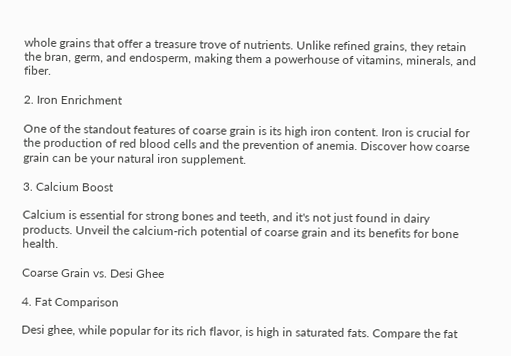whole grains that offer a treasure trove of nutrients. Unlike refined grains, they retain the bran, germ, and endosperm, making them a powerhouse of vitamins, minerals, and fiber.

2. Iron Enrichment

One of the standout features of coarse grain is its high iron content. Iron is crucial for the production of red blood cells and the prevention of anemia. Discover how coarse grain can be your natural iron supplement.

3. Calcium Boost

Calcium is essential for strong bones and teeth, and it's not just found in dairy products. Unveil the calcium-rich potential of coarse grain and its benefits for bone health.

Coarse Grain vs. Desi Ghee

4. Fat Comparison

Desi ghee, while popular for its rich flavor, is high in saturated fats. Compare the fat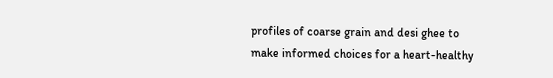profiles of coarse grain and desi ghee to make informed choices for a heart-healthy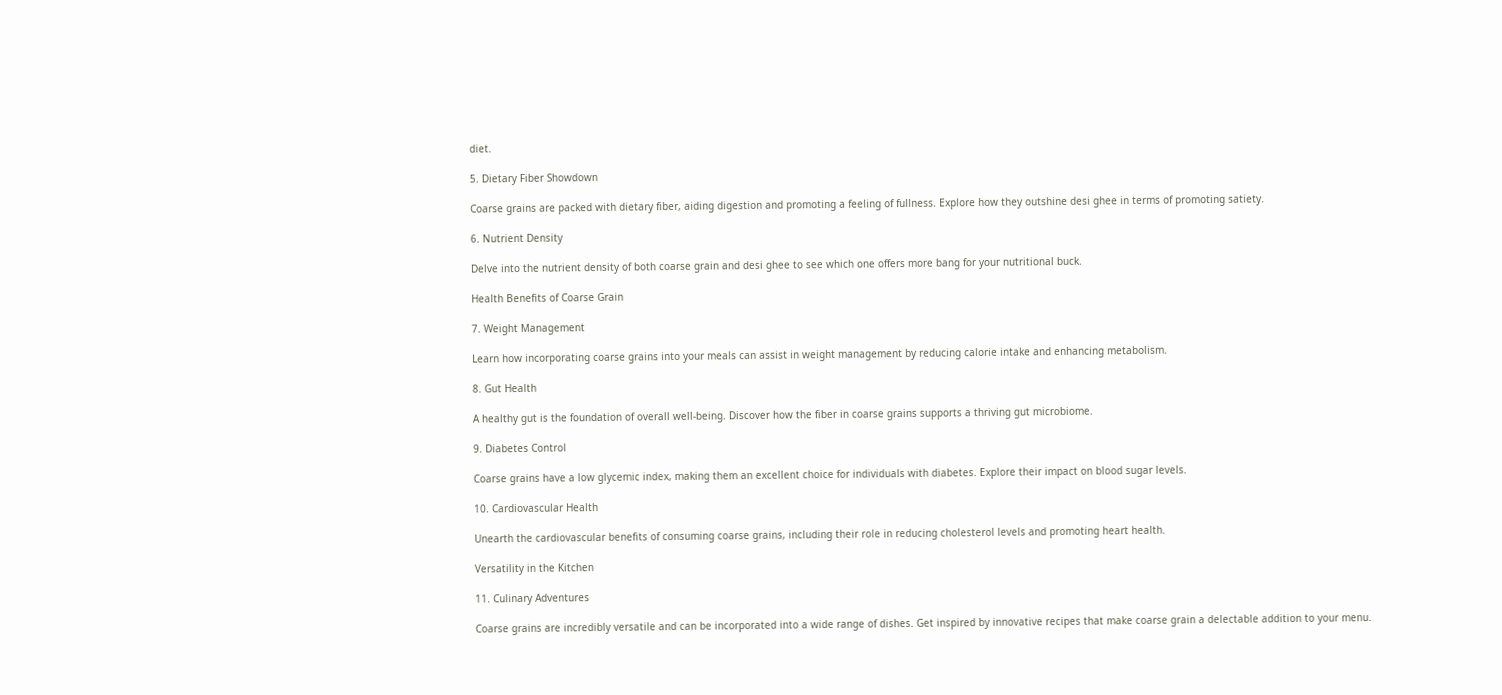diet.

5. Dietary Fiber Showdown

Coarse grains are packed with dietary fiber, aiding digestion and promoting a feeling of fullness. Explore how they outshine desi ghee in terms of promoting satiety.

6. Nutrient Density

Delve into the nutrient density of both coarse grain and desi ghee to see which one offers more bang for your nutritional buck.

Health Benefits of Coarse Grain

7. Weight Management

Learn how incorporating coarse grains into your meals can assist in weight management by reducing calorie intake and enhancing metabolism.

8. Gut Health

A healthy gut is the foundation of overall well-being. Discover how the fiber in coarse grains supports a thriving gut microbiome.

9. Diabetes Control

Coarse grains have a low glycemic index, making them an excellent choice for individuals with diabetes. Explore their impact on blood sugar levels.

10. Cardiovascular Health

Unearth the cardiovascular benefits of consuming coarse grains, including their role in reducing cholesterol levels and promoting heart health.

Versatility in the Kitchen

11. Culinary Adventures

Coarse grains are incredibly versatile and can be incorporated into a wide range of dishes. Get inspired by innovative recipes that make coarse grain a delectable addition to your menu.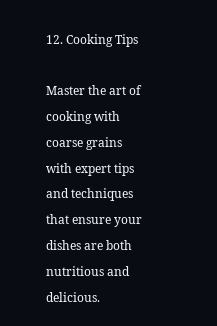12. Cooking Tips

Master the art of cooking with coarse grains with expert tips and techniques that ensure your dishes are both nutritious and delicious.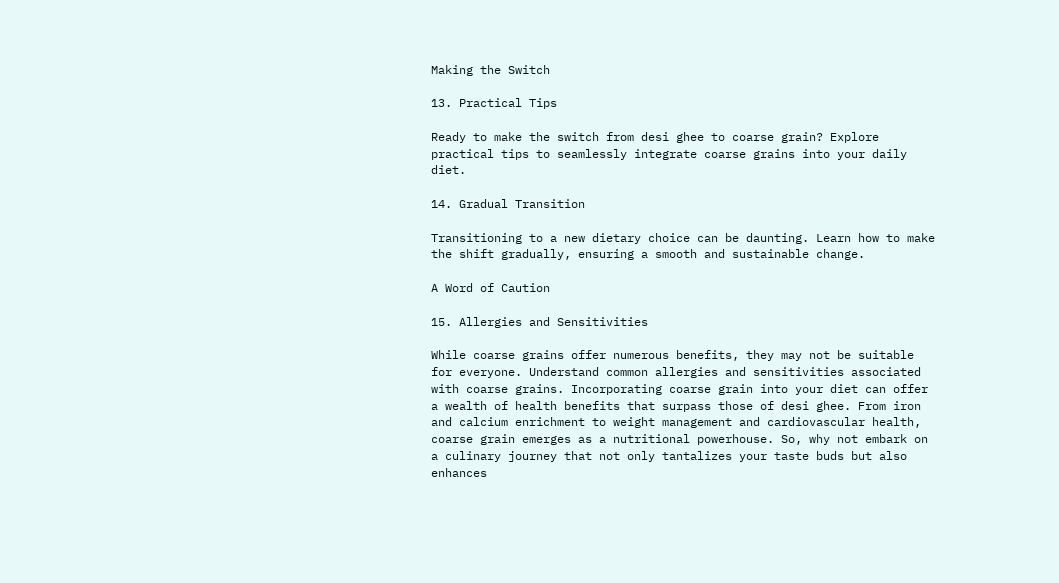Making the Switch

13. Practical Tips

Ready to make the switch from desi ghee to coarse grain? Explore practical tips to seamlessly integrate coarse grains into your daily diet.

14. Gradual Transition

Transitioning to a new dietary choice can be daunting. Learn how to make the shift gradually, ensuring a smooth and sustainable change.

A Word of Caution

15. Allergies and Sensitivities

While coarse grains offer numerous benefits, they may not be suitable for everyone. Understand common allergies and sensitivities associated with coarse grains. Incorporating coarse grain into your diet can offer a wealth of health benefits that surpass those of desi ghee. From iron and calcium enrichment to weight management and cardiovascular health, coarse grain emerges as a nutritional powerhouse. So, why not embark on a culinary journey that not only tantalizes your taste buds but also enhances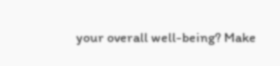your overall well-being? Make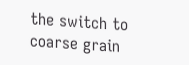the switch to coarse grain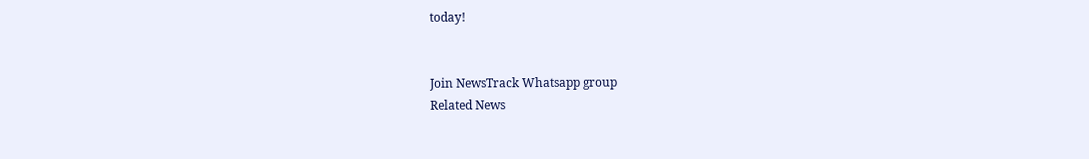today!


Join NewsTrack Whatsapp group
Related News